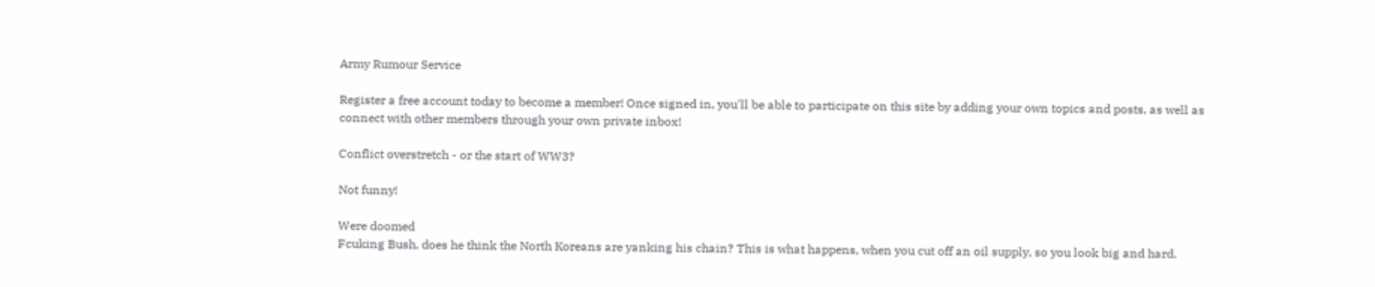Army Rumour Service

Register a free account today to become a member! Once signed in, you'll be able to participate on this site by adding your own topics and posts, as well as connect with other members through your own private inbox!

Conflict overstretch - or the start of WW3?

Not funny!

Were doomed
Fcuking Bush, does he think the North Koreans are yanking his chain? This is what happens, when you cut off an oil supply, so you look big and hard.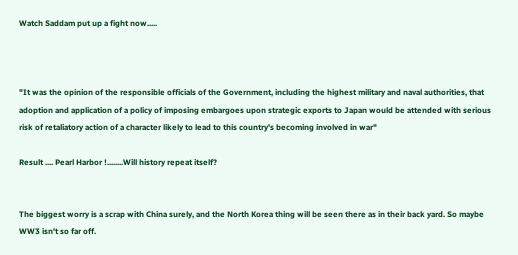Watch Saddam put up a fight now.....



"It was the opinion of the responsible officials of the Government, including the highest military and naval authorities, that adoption and application of a policy of imposing embargoes upon strategic exports to Japan would be attended with serious risk of retaliatory action of a character likely to lead to this country's becoming involved in war"

Result .... Pearl Harbor !........Will history repeat itself?


The biggest worry is a scrap with China surely, and the North Korea thing will be seen there as in their back yard. So maybe WW3 isn't so far off.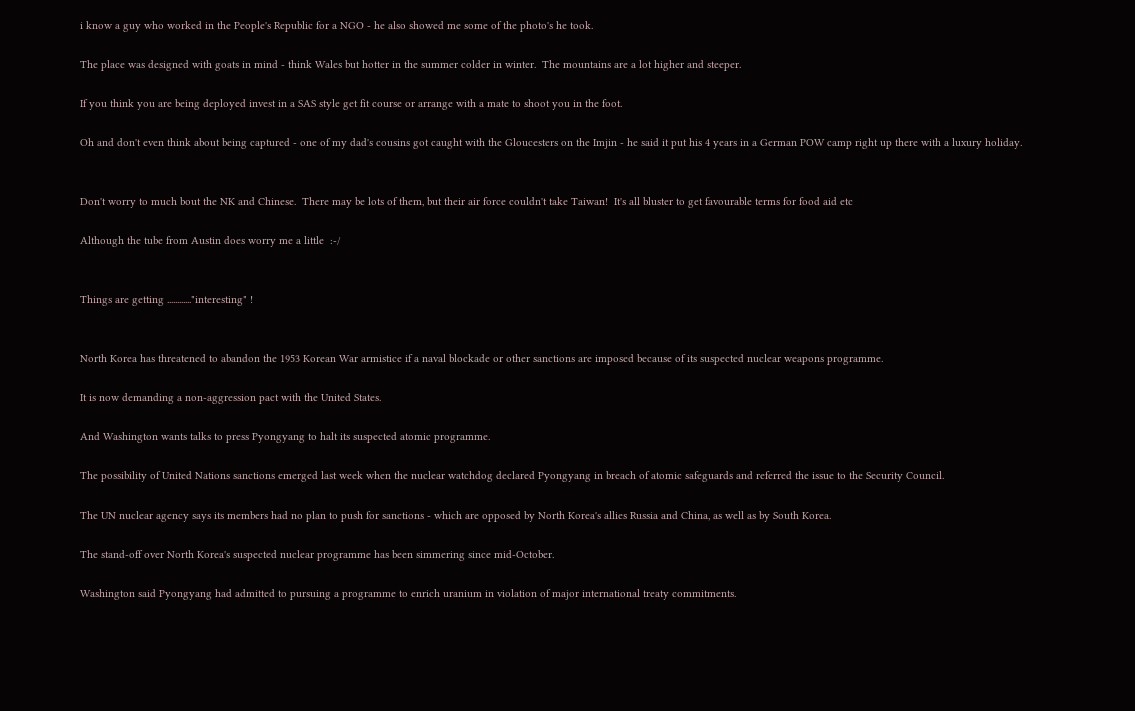i know a guy who worked in the People's Republic for a NGO - he also showed me some of the photo's he took.

The place was designed with goats in mind - think Wales but hotter in the summer colder in winter.  The mountains are a lot higher and steeper.

If you think you are being deployed invest in a SAS style get fit course or arrange with a mate to shoot you in the foot.

Oh and don't even think about being captured - one of my dad's cousins got caught with the Gloucesters on the Imjin - he said it put his 4 years in a German POW camp right up there with a luxury holiday.


Don't worry to much bout the NK and Chinese.  There may be lots of them, but their air force couldn't take Taiwan!  It's all bluster to get favourable terms for food aid etc

Although the tube from Austin does worry me a little  :-/


Things are getting ............"interesting" !


North Korea has threatened to abandon the 1953 Korean War armistice if a naval blockade or other sanctions are imposed because of its suspected nuclear weapons programme.

It is now demanding a non-aggression pact with the United States.

And Washington wants talks to press Pyongyang to halt its suspected atomic programme.

The possibility of United Nations sanctions emerged last week when the nuclear watchdog declared Pyongyang in breach of atomic safeguards and referred the issue to the Security Council.

The UN nuclear agency says its members had no plan to push for sanctions - which are opposed by North Korea's allies Russia and China, as well as by South Korea.

The stand-off over North Korea's suspected nuclear programme has been simmering since mid-October.

Washington said Pyongyang had admitted to pursuing a programme to enrich uranium in violation of major international treaty commitments.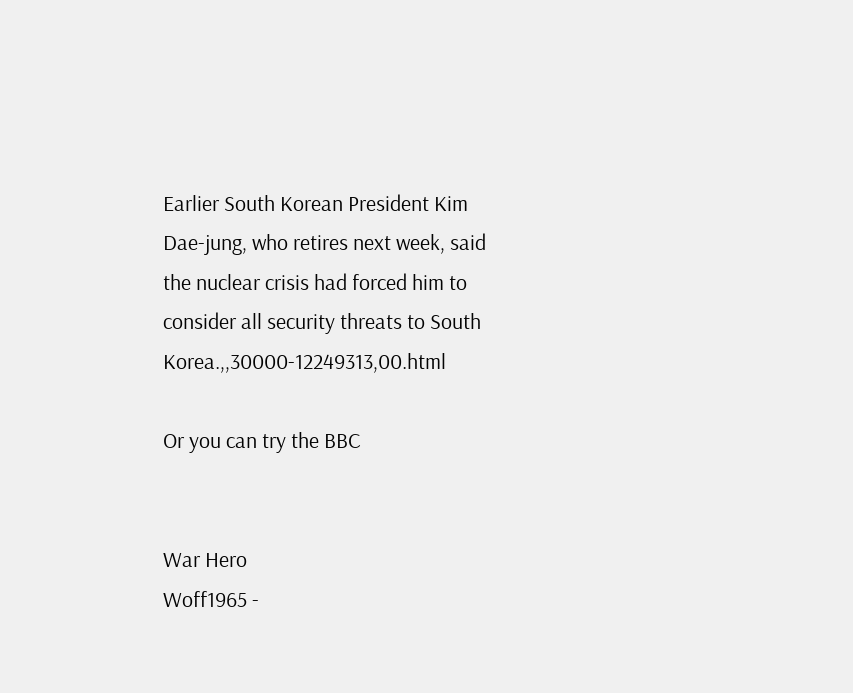Earlier South Korean President Kim Dae-jung, who retires next week, said the nuclear crisis had forced him to consider all security threats to South Korea.,,30000-12249313,00.html

Or you can try the BBC


War Hero
Woff1965 -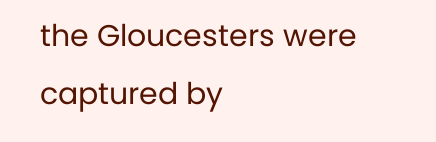the Gloucesters were captured by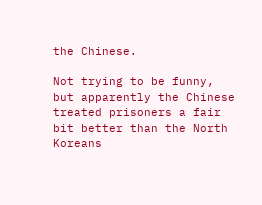the Chinese.

Not trying to be funny, but apparently the Chinese treated prisoners a fair bit better than the North Koreans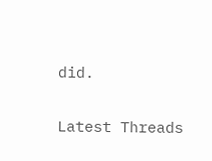did.

Latest Threads